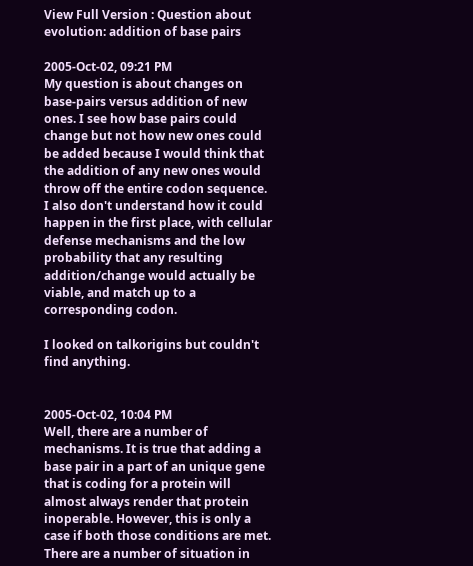View Full Version : Question about evolution: addition of base pairs

2005-Oct-02, 09:21 PM
My question is about changes on base-pairs versus addition of new ones. I see how base pairs could change but not how new ones could be added because I would think that the addition of any new ones would throw off the entire codon sequence. I also don't understand how it could happen in the first place, with cellular defense mechanisms and the low probability that any resulting addition/change would actually be viable, and match up to a corresponding codon.

I looked on talkorigins but couldn't find anything.


2005-Oct-02, 10:04 PM
Well, there are a number of mechanisms. It is true that adding a base pair in a part of an unique gene that is coding for a protein will almost always render that protein inoperable. However, this is only a case if both those conditions are met. There are a number of situation in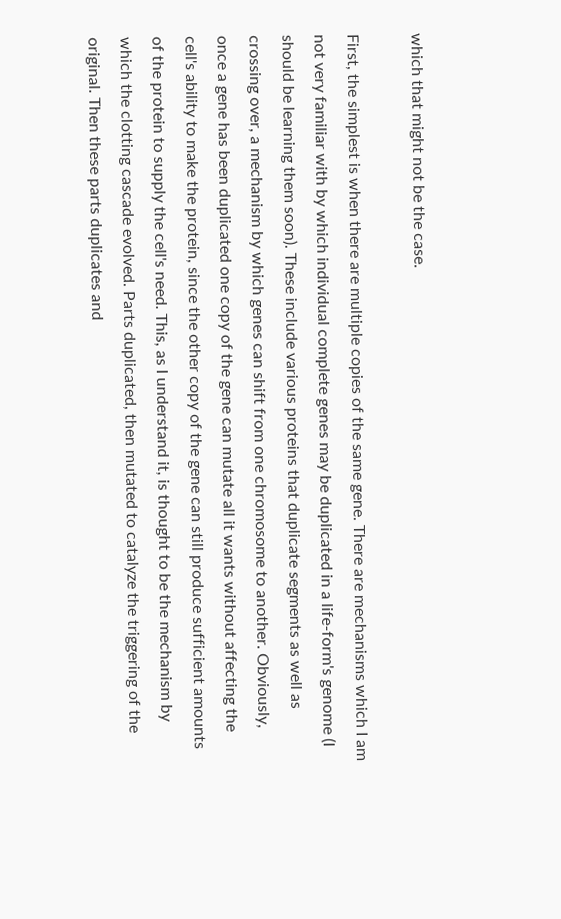which that might not be the case.

First, the simplest is when there are multiple copies of the same gene. There are mechanisms which I am not very familiar with by which individual complete genes may be duplicated in a life-form's genome (I should be learning them soon). These include various proteins that duplicate segments as well as crossing over, a mechanism by which genes can shift from one chromosome to another. Obviously, once a gene has been duplicated one copy of the gene can mutate all it wants without affecting the cell's ability to make the protein, since the other copy of the gene can still produce sufficient amounts of the protein to supply the cell's need. This, as I understand it, is thought to be the mechanism by which the clotting cascade evolved. Parts duplicated, then mutated to catalyze the triggering of the original. Then these parts duplicates and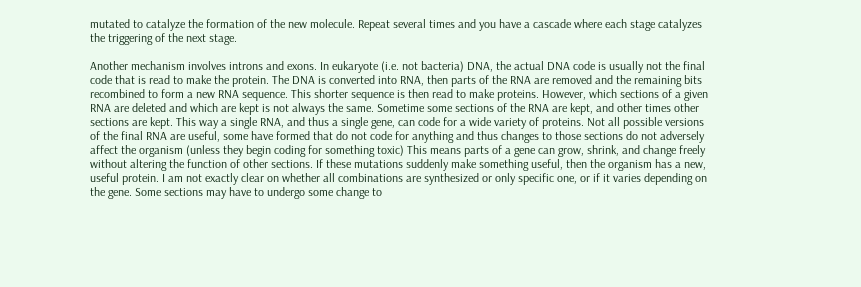mutated to catalyze the formation of the new molecule. Repeat several times and you have a cascade where each stage catalyzes the triggering of the next stage.

Another mechanism involves introns and exons. In eukaryote (i.e. not bacteria) DNA, the actual DNA code is usually not the final code that is read to make the protein. The DNA is converted into RNA, then parts of the RNA are removed and the remaining bits recombined to form a new RNA sequence. This shorter sequence is then read to make proteins. However, which sections of a given RNA are deleted and which are kept is not always the same. Sometime some sections of the RNA are kept, and other times other sections are kept. This way a single RNA, and thus a single gene, can code for a wide variety of proteins. Not all possible versions of the final RNA are useful, some have formed that do not code for anything and thus changes to those sections do not adversely affect the organism (unless they begin coding for something toxic) This means parts of a gene can grow, shrink, and change freely without altering the function of other sections. If these mutations suddenly make something useful, then the organism has a new, useful protein. I am not exactly clear on whether all combinations are synthesized or only specific one, or if it varies depending on the gene. Some sections may have to undergo some change to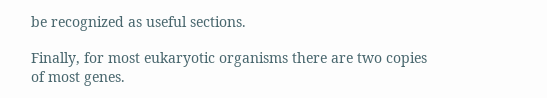be recognized as useful sections.

Finally, for most eukaryotic organisms there are two copies of most genes.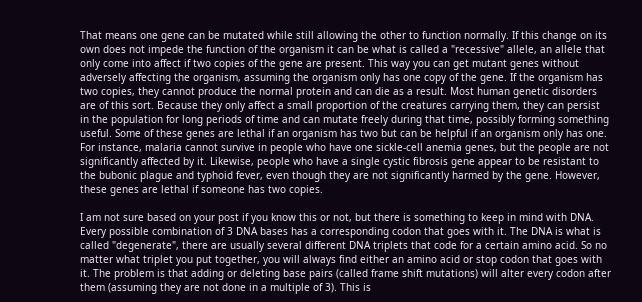That means one gene can be mutated while still allowing the other to function normally. If this change on its own does not impede the function of the organism it can be what is called a "recessive" allele, an allele that only come into affect if two copies of the gene are present. This way you can get mutant genes without adversely affecting the organism, assuming the organism only has one copy of the gene. If the organism has two copies, they cannot produce the normal protein and can die as a result. Most human genetic disorders are of this sort. Because they only affect a small proportion of the creatures carrying them, they can persist in the population for long periods of time and can mutate freely during that time, possibly forming something useful. Some of these genes are lethal if an organism has two but can be helpful if an organism only has one. For instance, malaria cannot survive in people who have one sickle-cell anemia genes, but the people are not significantly affected by it. Likewise, people who have a single cystic fibrosis gene appear to be resistant to the bubonic plague and typhoid fever, even though they are not significantly harmed by the gene. However, these genes are lethal if someone has two copies.

I am not sure based on your post if you know this or not, but there is something to keep in mind with DNA. Every possible combination of 3 DNA bases has a corresponding codon that goes with it. The DNA is what is called "degenerate", there are usually several different DNA triplets that code for a certain amino acid. So no matter what triplet you put together, you will always find either an amino acid or stop codon that goes with it. The problem is that adding or deleting base pairs (called frame shift mutations) will alter every codon after them (assuming they are not done in a multiple of 3). This is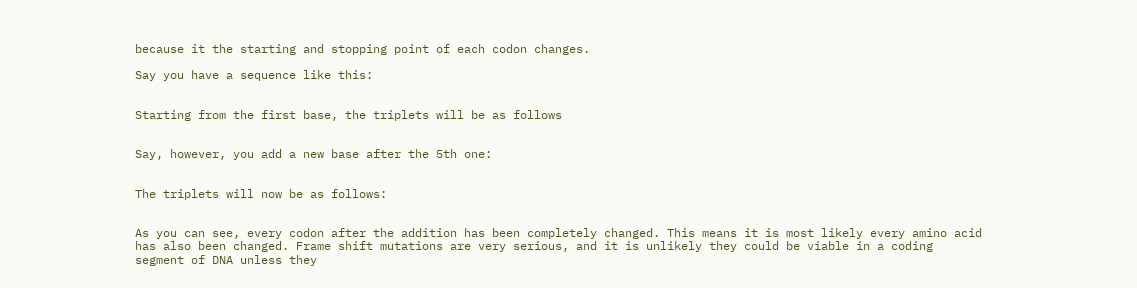because it the starting and stopping point of each codon changes.

Say you have a sequence like this:


Starting from the first base, the triplets will be as follows


Say, however, you add a new base after the 5th one:


The triplets will now be as follows:


As you can see, every codon after the addition has been completely changed. This means it is most likely every amino acid has also been changed. Frame shift mutations are very serious, and it is unlikely they could be viable in a coding segment of DNA unless they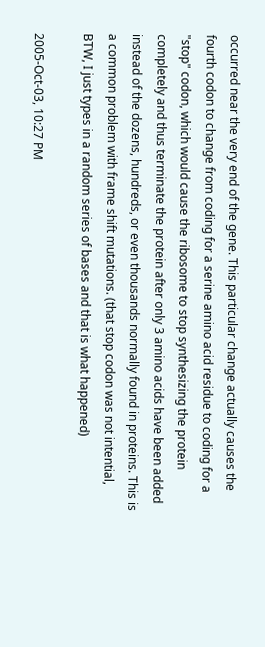occurred near the very end of the gene. This particular change actually causes the fourth codon to change from coding for a serine amino acid residue to coding for a "stop" codon, which would cause the ribosome to stop synthesizing the protein completely and thus terminate the protein after only 3 amino acids have been added instead of the dozens, hundreds, or even thousands normally found in proteins. This is a common problem with frame shift mutations. (that stop codon was not intential, BTW, I just types in a random series of bases and that is what happened)

2005-Oct-03, 10:27 PM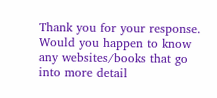Thank you for your response. Would you happen to know any websites/books that go into more detail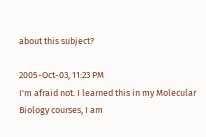about this subject?

2005-Oct-03, 11:23 PM
I'm afraid not. I learned this in my Molecular Biology courses, I am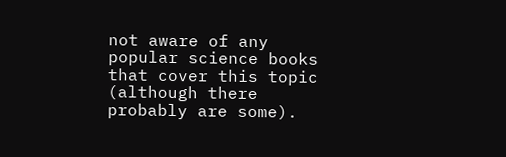not aware of any popular science books that cover this topic (although there probably are some).